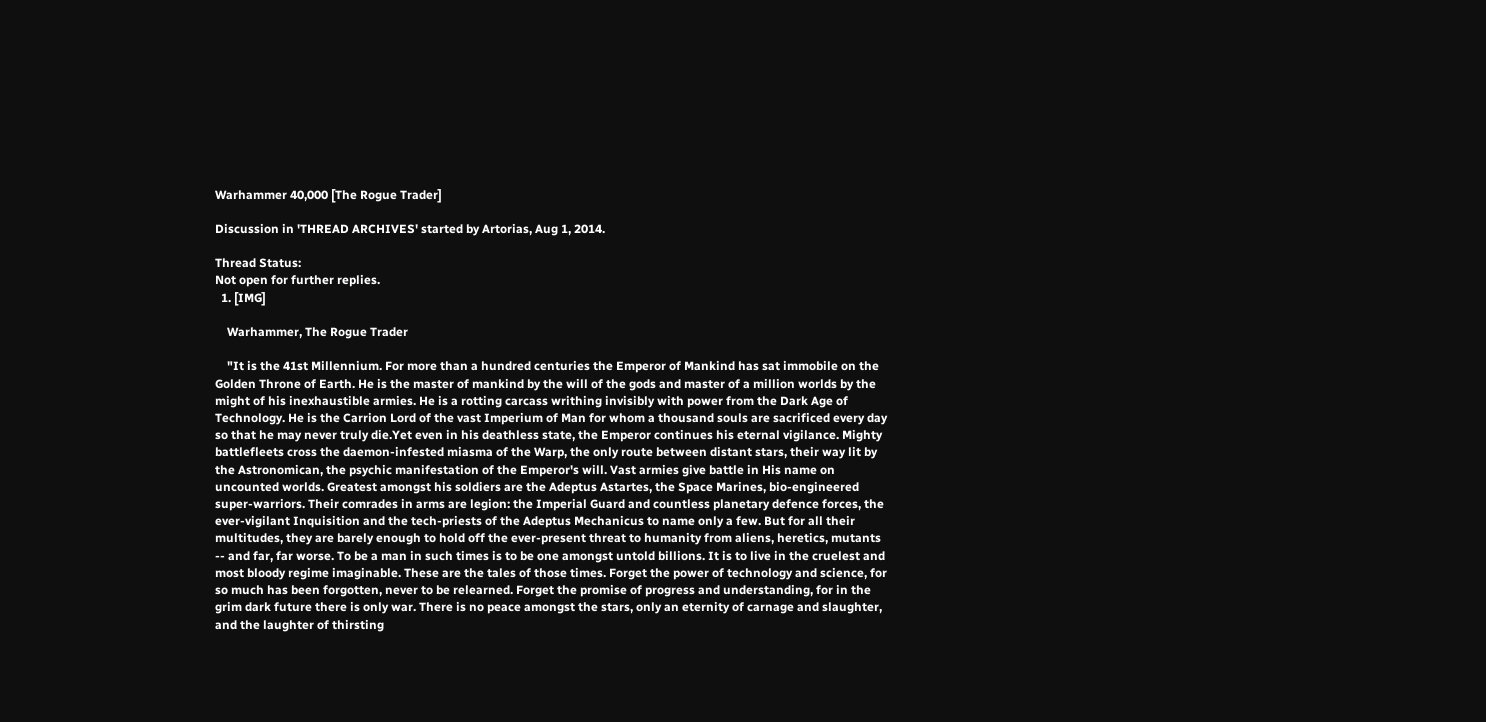Warhammer 40,000 [The Rogue Trader]

Discussion in 'THREAD ARCHIVES' started by Artorias, Aug 1, 2014.

Thread Status:
Not open for further replies.
  1. [IMG]

    Warhammer, The Rogue Trader

    "It is the 41st Millennium. For more than a hundred centuries the Emperor of Mankind has sat immobile on the Golden Throne of Earth. He is the master of mankind by the will of the gods and master of a million worlds by the might of his inexhaustible armies. He is a rotting carcass writhing invisibly with power from the Dark Age of Technology. He is the Carrion Lord of the vast Imperium of Man for whom a thousand souls are sacrificed every day so that he may never truly die.Yet even in his deathless state, the Emperor continues his eternal vigilance. Mighty battlefleets cross the daemon-infested miasma of the Warp, the only route between distant stars, their way lit by the Astronomican, the psychic manifestation of the Emperor's will. Vast armies give battle in His name on uncounted worlds. Greatest amongst his soldiers are the Adeptus Astartes, the Space Marines, bio-engineered super-warriors. Their comrades in arms are legion: the Imperial Guard and countless planetary defence forces, the ever-vigilant Inquisition and the tech-priests of the Adeptus Mechanicus to name only a few. But for all their multitudes, they are barely enough to hold off the ever-present threat to humanity from aliens, heretics, mutants -- and far, far worse. To be a man in such times is to be one amongst untold billions. It is to live in the cruelest and most bloody regime imaginable. These are the tales of those times. Forget the power of technology and science, for so much has been forgotten, never to be relearned. Forget the promise of progress and understanding, for in the grim dark future there is only war. There is no peace amongst the stars, only an eternity of carnage and slaughter, and the laughter of thirsting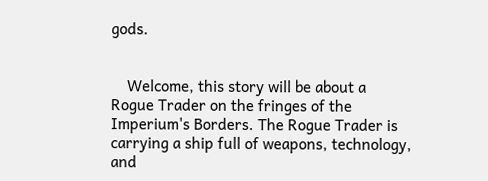gods.


    Welcome, this story will be about a Rogue Trader on the fringes of the Imperium's Borders. The Rogue Trader is carrying a ship full of weapons, technology, and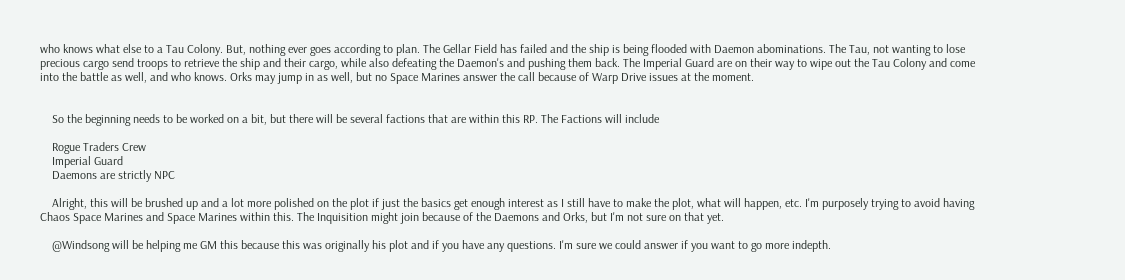who knows what else to a Tau Colony. But, nothing ever goes according to plan. The Gellar Field has failed and the ship is being flooded with Daemon abominations. The Tau, not wanting to lose precious cargo send troops to retrieve the ship and their cargo, while also defeating the Daemon's and pushing them back. The Imperial Guard are on their way to wipe out the Tau Colony and come into the battle as well, and who knows. Orks may jump in as well, but no Space Marines answer the call because of Warp Drive issues at the moment.


    So the beginning needs to be worked on a bit, but there will be several factions that are within this RP. The Factions will include

    Rogue Traders Crew
    Imperial Guard
    Daemons are strictly NPC

    Alright, this will be brushed up and a lot more polished on the plot if just the basics get enough interest as I still have to make the plot, what will happen, etc. I'm purposely trying to avoid having Chaos Space Marines and Space Marines within this. The Inquisition might join because of the Daemons and Orks, but I'm not sure on that yet.

    @Windsong will be helping me GM this because this was originally his plot and if you have any questions. I'm sure we could answer if you want to go more indepth.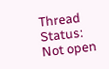Thread Status:
Not open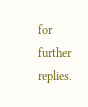for further replies.